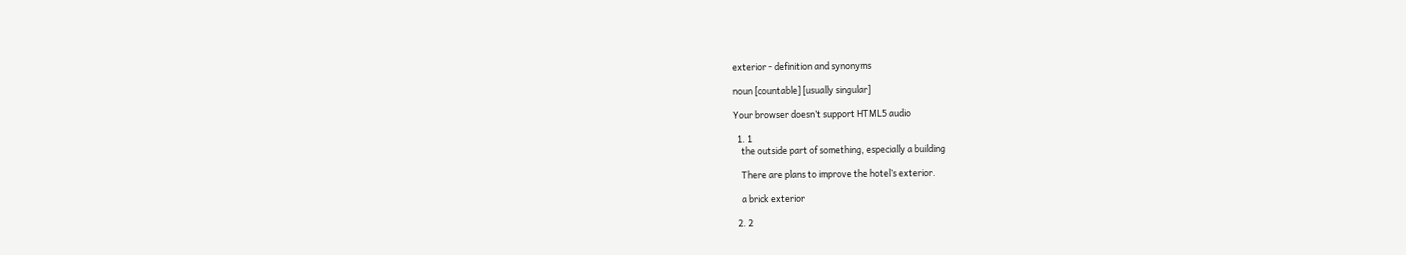exterior - definition and synonyms

noun [countable] [usually singular]

Your browser doesn’t support HTML5 audio

  1. 1
    the outside part of something, especially a building

    There are plans to improve the hotel’s exterior.

    a brick exterior

  2. 2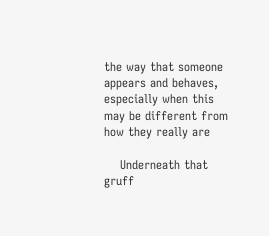the way that someone appears and behaves, especially when this may be different from how they really are

    Underneath that gruff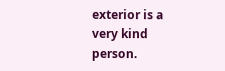exterior is a very kind person.